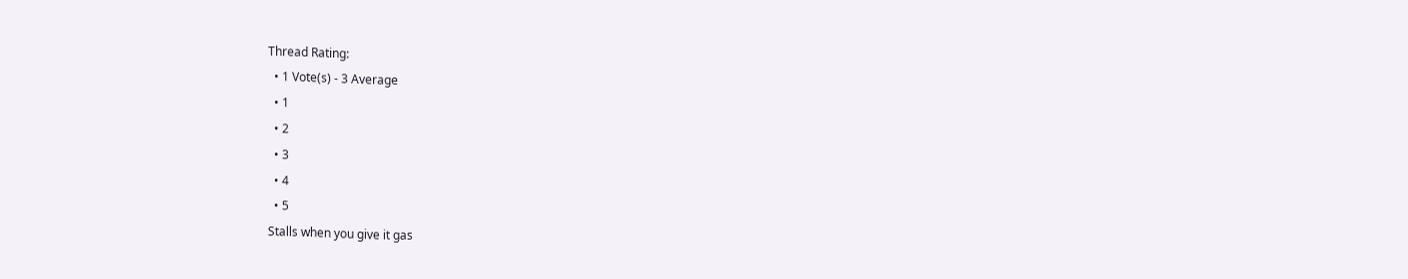Thread Rating:
  • 1 Vote(s) - 3 Average
  • 1
  • 2
  • 3
  • 4
  • 5
Stalls when you give it gas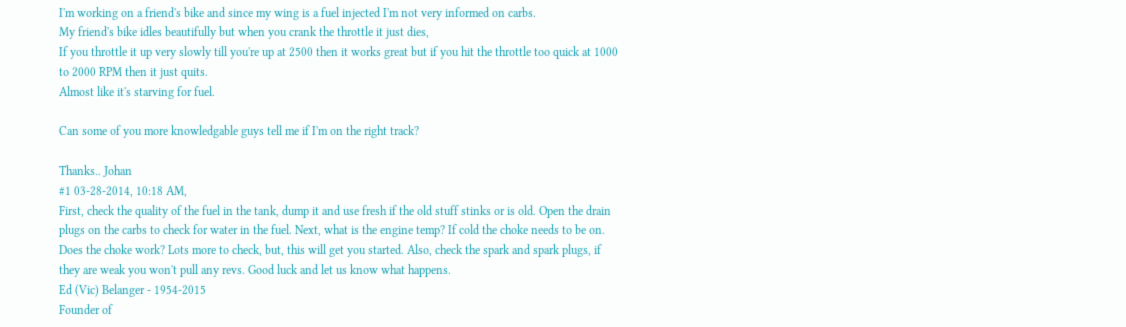I'm working on a friend's bike and since my wing is a fuel injected I'm not very informed on carbs.
My friend's bike idles beautifully but when you crank the throttle it just dies,
If you throttle it up very slowly till you're up at 2500 then it works great but if you hit the throttle too quick at 1000 to 2000 RPM then it just quits.
Almost like it's starving for fuel.

Can some of you more knowledgable guys tell me if I'm on the right track?

Thanks.. Johan
#1 03-28-2014, 10:18 AM,
First, check the quality of the fuel in the tank, dump it and use fresh if the old stuff stinks or is old. Open the drain plugs on the carbs to check for water in the fuel. Next, what is the engine temp? If cold the choke needs to be on. Does the choke work? Lots more to check, but, this will get you started. Also, check the spark and spark plugs, if they are weak you won't pull any revs. Good luck and let us know what happens.
Ed (Vic) Belanger - 1954-2015
Founder of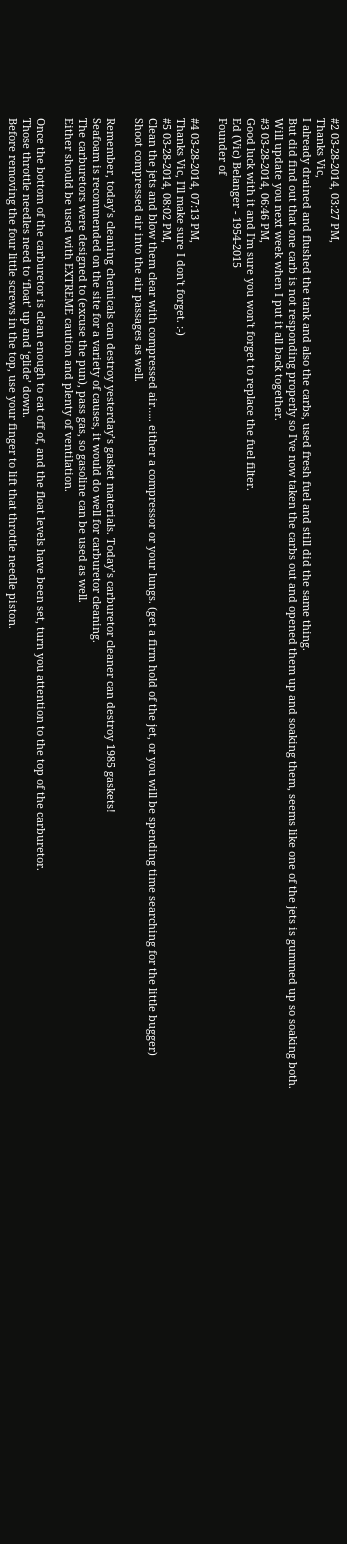#2 03-28-2014, 03:27 PM,
Thanks Vic,
I already drained and flushed the tank and also the carbs, used fresh fuel and still did the same thing.
But did find out that one carb is not responding properly so I've now taken the carbs out and opened them up and soaking them, seems like one of the jets is gummed up so soaking both.
Will update you next week when I put it all back together.
#3 03-28-2014, 06:46 PM,
Good luck with it and I'm sure you won't forget to replace the fuel filter.
Ed (Vic) Belanger - 1954-2015
Founder of

#4 03-28-2014, 07:13 PM,
Thanks Vic, I'll make sure I don't forget. :-)
#5 03-28-2014, 08:02 PM,
Clean the jets and blow them clear with compressed air….. either a compressor or your lungs. (get a firm hold of the jet, or you will be spending time searching for the little bugger)
Shoot compressed air into the air passages as well.

Remember, today’s cleaning chemicals can destroy yesterday’s gasket materials. Today’s carburetor cleaner can destroy 1985 gaskets!
Seafoam is recommended on the site for a variety of causes, it would do well for carburetor cleaning.
The carburetors were designed to (excuse the pun), pass gas, so gasoline can be used as well.
Either should be used with EXTREME caution and plenty of ventilation.

Once the bottom of the carburetor is clean enough to eat off of, and the float levels have been set, turn you attention to the top of the carburetor.
Those throttle needles need to ‘float’ up and ‘glide’ down.
Before removing the four little screws in the top, use your finger to lift that throttle needle piston.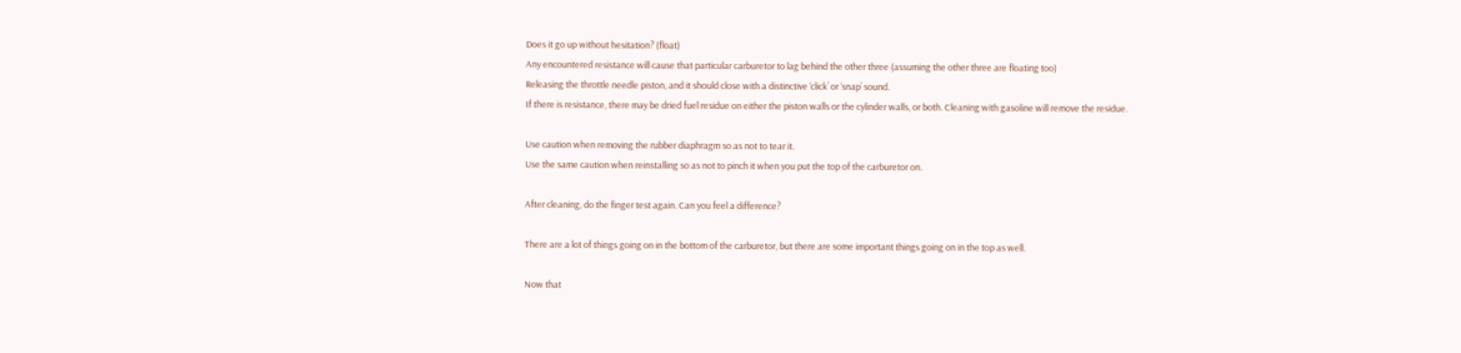Does it go up without hesitation? (float)
Any encountered resistance will cause that particular carburetor to lag behind the other three (assuming the other three are floating too)
Releasing the throttle needle piston, and it should close with a distinctive ‘click’ or ‘snap’ sound.
If there is resistance, there may be dried fuel residue on either the piston walls or the cylinder walls, or both. Cleaning with gasoline will remove the residue.

Use caution when removing the rubber diaphragm so as not to tear it.
Use the same caution when reinstalling so as not to pinch it when you put the top of the carburetor on.

After cleaning, do the finger test again. Can you feel a difference?

There are a lot of things going on in the bottom of the carburetor, but there are some important things going on in the top as well.

Now that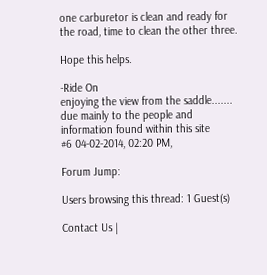one carburetor is clean and ready for the road, time to clean the other three.

Hope this helps.

-Ride On
enjoying the view from the saddle....... due mainly to the people and information found within this site
#6 04-02-2014, 02:20 PM,

Forum Jump:

Users browsing this thread: 1 Guest(s)

Contact Us |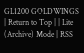GL1200 GOLDWINGS | Return to Top | | Lite (Archive) Mode | RSS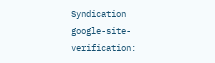Syndication
google-site-verification: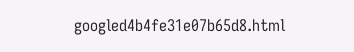googled4b4fe31e07b65d8.html